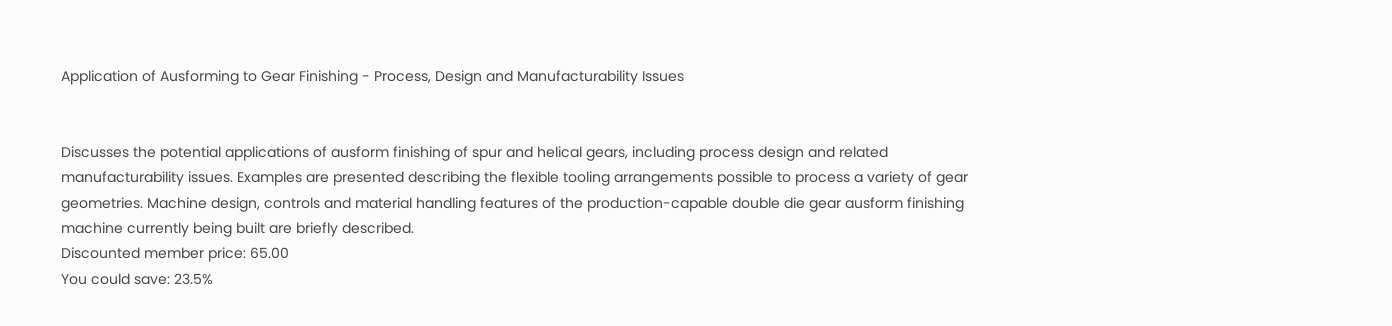Application of Ausforming to Gear Finishing - Process, Design and Manufacturability Issues


Discusses the potential applications of ausform finishing of spur and helical gears, including process design and related manufacturability issues. Examples are presented describing the flexible tooling arrangements possible to process a variety of gear geometries. Machine design, controls and material handling features of the production-capable double die gear ausform finishing machine currently being built are briefly described.
Discounted member price: 65.00
You could save: 23.5%